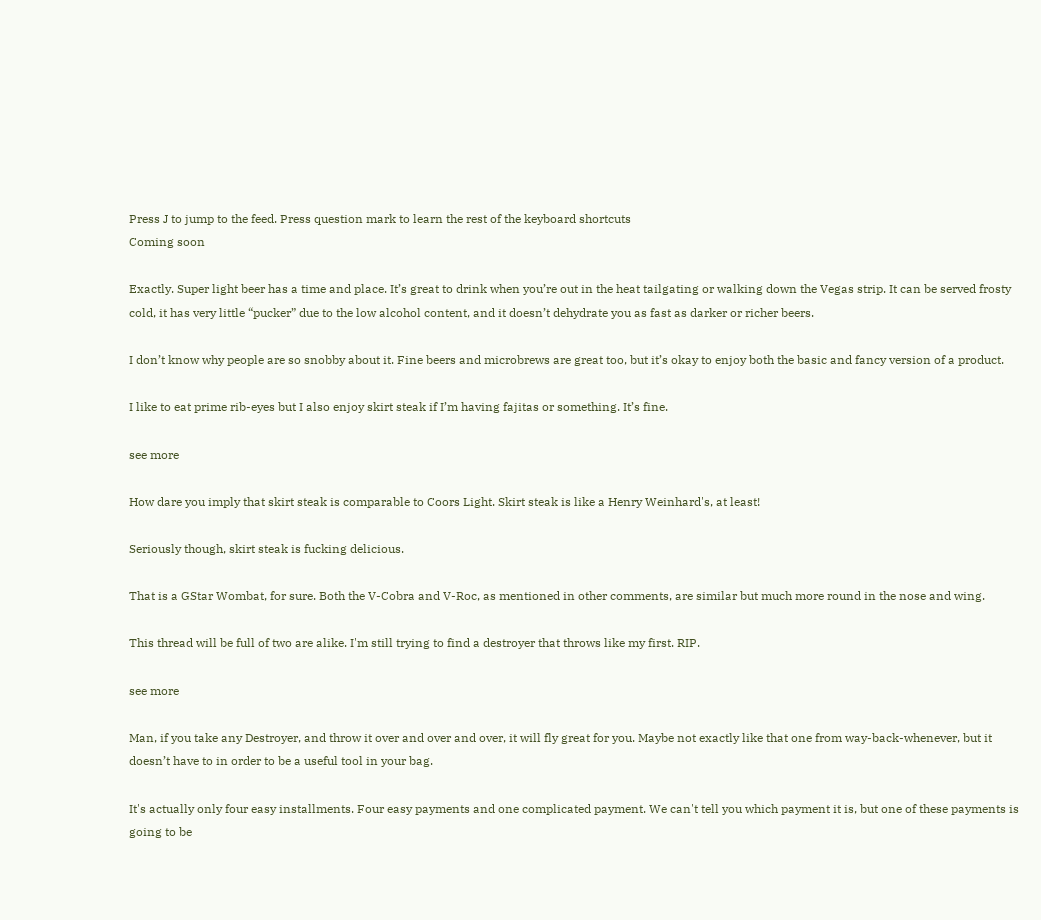Press J to jump to the feed. Press question mark to learn the rest of the keyboard shortcuts
Coming soon

Exactly. Super light beer has a time and place. It’s great to drink when you’re out in the heat tailgating or walking down the Vegas strip. It can be served frosty cold, it has very little “pucker” due to the low alcohol content, and it doesn’t dehydrate you as fast as darker or richer beers.

I don’t know why people are so snobby about it. Fine beers and microbrews are great too, but it’s okay to enjoy both the basic and fancy version of a product.

I like to eat prime rib-eyes but I also enjoy skirt steak if I’m having fajitas or something. It’s fine.

see more

How dare you imply that skirt steak is comparable to Coors Light. Skirt steak is like a Henry Weinhard's, at least!

Seriously though, skirt steak is fucking delicious.

That is a GStar Wombat, for sure. Both the V-Cobra and V-Roc, as mentioned in other comments, are similar but much more round in the nose and wing.

This thread will be full of two are alike. I'm still trying to find a destroyer that throws like my first. RIP.

see more

Man, if you take any Destroyer, and throw it over and over and over, it will fly great for you. Maybe not exactly like that one from way-back-whenever, but it doesn’t have to in order to be a useful tool in your bag.

It's actually only four easy installments. Four easy payments and one complicated payment. We can't tell you which payment it is, but one of these payments is going to be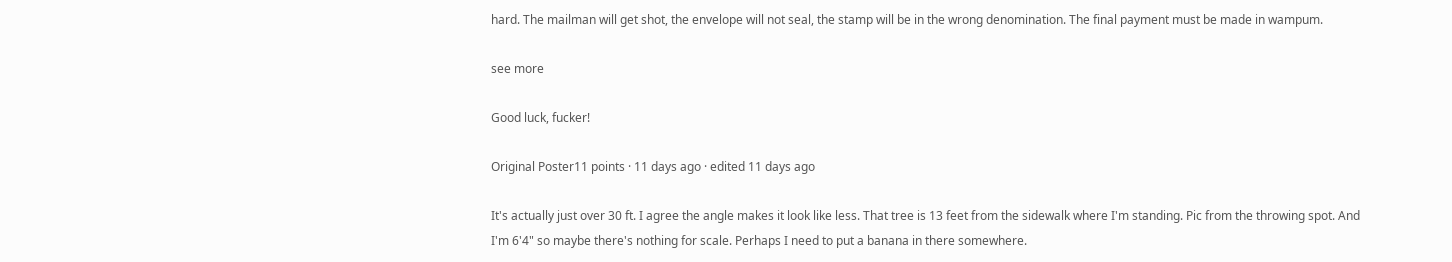hard. The mailman will get shot, the envelope will not seal, the stamp will be in the wrong denomination. The final payment must be made in wampum.

see more

Good luck, fucker!

Original Poster11 points · 11 days ago · edited 11 days ago

It's actually just over 30 ft. I agree the angle makes it look like less. That tree is 13 feet from the sidewalk where I'm standing. Pic from the throwing spot. And I'm 6'4" so maybe there's nothing for scale. Perhaps I need to put a banana in there somewhere.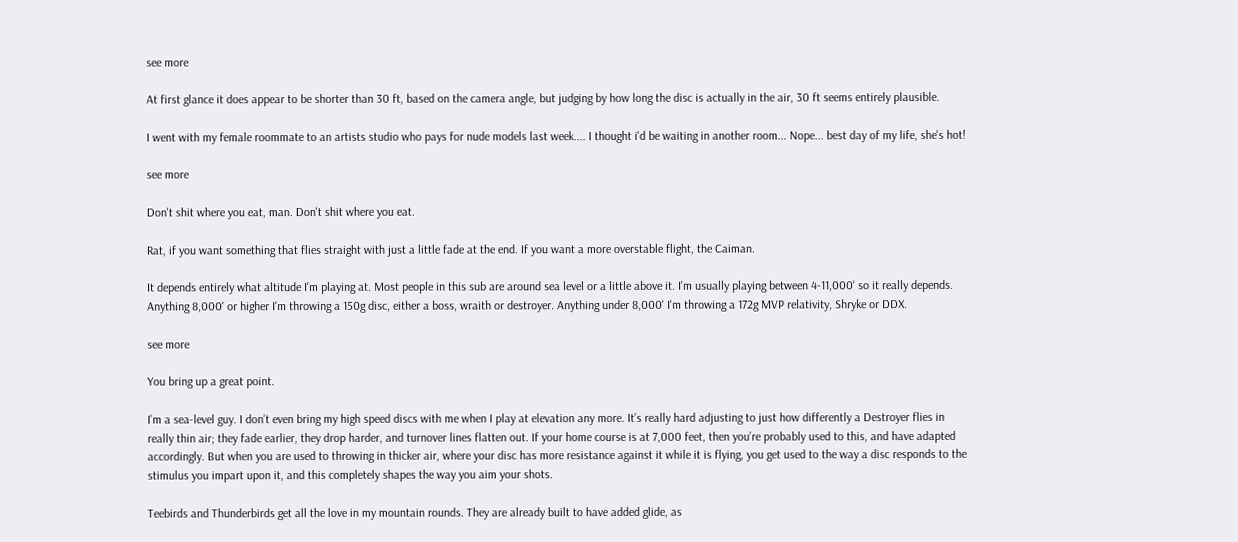see more

At first glance it does appear to be shorter than 30 ft, based on the camera angle, but judging by how long the disc is actually in the air, 30 ft seems entirely plausible.

I went with my female roommate to an artists studio who pays for nude models last week.... I thought i'd be waiting in another room... Nope... best day of my life, she's hot!

see more

Don't shit where you eat, man. Don't shit where you eat.

Rat, if you want something that flies straight with just a little fade at the end. If you want a more overstable flight, the Caiman.

It depends entirely what altitude I'm playing at. Most people in this sub are around sea level or a little above it. I'm usually playing between 4-11,000' so it really depends. Anything 8,000' or higher I'm throwing a 150g disc, either a boss, wraith or destroyer. Anything under 8,000' I'm throwing a 172g MVP relativity, Shryke or DDX.

see more

You bring up a great point.

I’m a sea-level guy. I don’t even bring my high speed discs with me when I play at elevation any more. It’s really hard adjusting to just how differently a Destroyer flies in really thin air; they fade earlier, they drop harder, and turnover lines flatten out. If your home course is at 7,000 feet, then you’re probably used to this, and have adapted accordingly. But when you are used to throwing in thicker air, where your disc has more resistance against it while it is flying, you get used to the way a disc responds to the stimulus you impart upon it, and this completely shapes the way you aim your shots.

Teebirds and Thunderbirds get all the love in my mountain rounds. They are already built to have added glide, as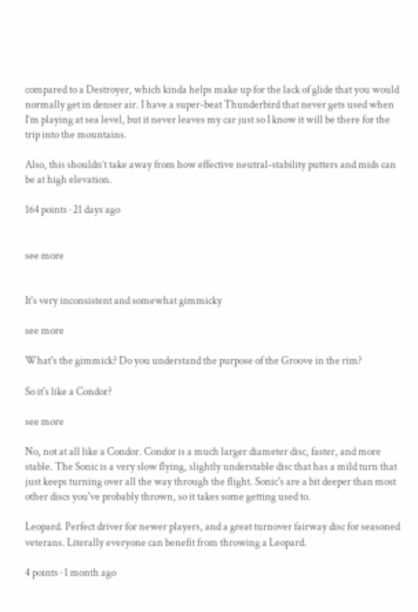compared to a Destroyer, which kinda helps make up for the lack of glide that you would normally get in denser air. I have a super-beat Thunderbird that never gets used when I’m playing at sea level, but it never leaves my car just so I know it will be there for the trip into the mountains.

Also, this shouldn’t take away from how effective neutral-stability putters and mids can be at high elevation.

164 points · 21 days ago


see more


It's very inconsistent and somewhat gimmicky

see more

What's the gimmick? Do you understand the purpose of the Groove in the rim?

So it's like a Condor?

see more

No, not at all like a Condor. Condor is a much larger diameter disc, faster, and more stable. The Sonic is a very slow flying, slightly understable disc that has a mild turn that just keeps turning over all the way through the flight. Sonic's are a bit deeper than most other discs you've probably thrown, so it takes some getting used to.

Leopard. Perfect driver for newer players, and a great turnover fairway disc for seasoned veterans. Literally everyone can benefit from throwing a Leopard.

4 points · 1 month ago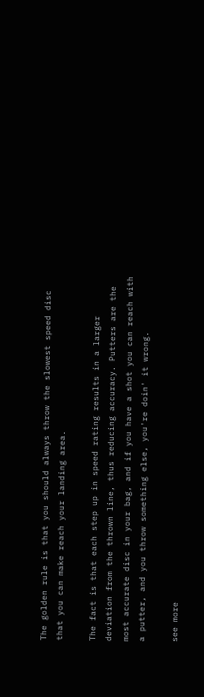The golden rule is that you should always throw the slowest speed disc that you can make reach your landing area.

The fact is that each step up in speed rating results in a larger deviation from the thrown line, thus reducing accuracy. Putters are the most accurate disc in your bag, and if you have a shot you can reach with a putter, and you throw something else, you're doin' it wrong.

see more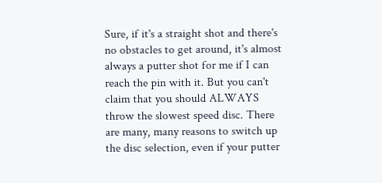Sure, if it's a straight shot and there's no obstacles to get around, it's almost always a putter shot for me if I can reach the pin with it. But you can't claim that you should ALWAYS throw the slowest speed disc. There are many, many reasons to switch up the disc selection, even if your putter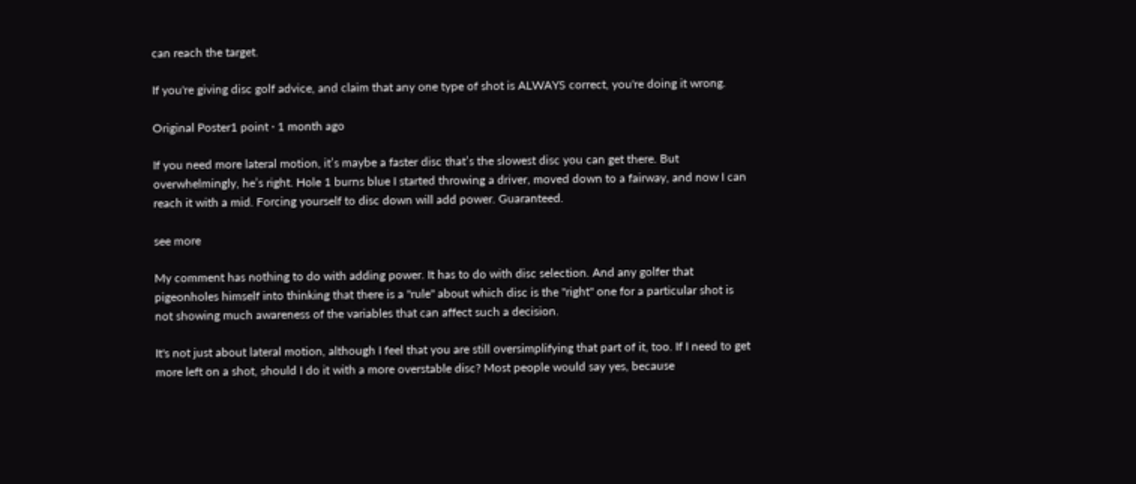can reach the target.

If you're giving disc golf advice, and claim that any one type of shot is ALWAYS correct, you're doing it wrong.

Original Poster1 point · 1 month ago

If you need more lateral motion, it’s maybe a faster disc that’s the slowest disc you can get there. But overwhelmingly, he’s right. Hole 1 burns blue I started throwing a driver, moved down to a fairway, and now I can reach it with a mid. Forcing yourself to disc down will add power. Guaranteed.

see more

My comment has nothing to do with adding power. It has to do with disc selection. And any golfer that pigeonholes himself into thinking that there is a "rule" about which disc is the "right" one for a particular shot is not showing much awareness of the variables that can affect such a decision.

It's not just about lateral motion, although I feel that you are still oversimplifying that part of it, too. If I need to get more left on a shot, should I do it with a more overstable disc? Most people would say yes, because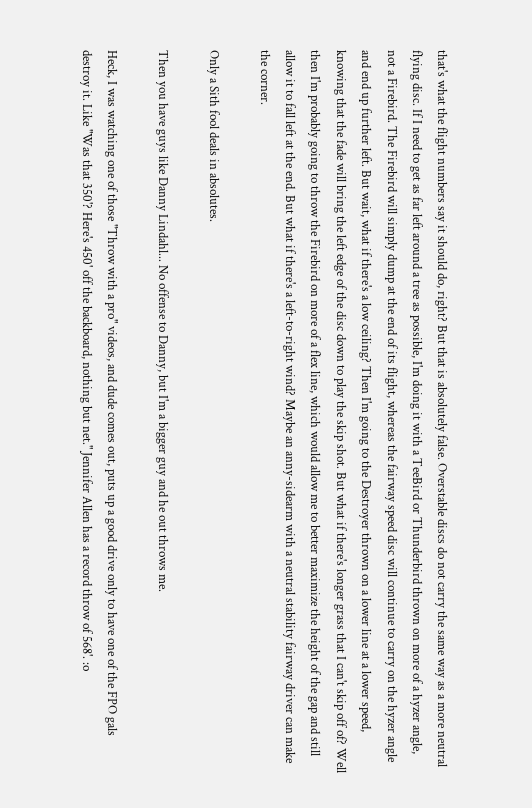that's what the flight numbers say it should do, right? But that is absolutely false. Overstable discs do not carry the same way as a more neutral flying disc. If I need to get as far left around a tree as possible, I'm doing it with a TeeBird or Thunderbird thrown on more of a hyzer angle, not a Firebird. The Firebird will simply dump at the end of its flight, whereas the fairway speed disc will continue to carry on the hyzer angle and end up further left. But wait, what if there's a low ceiling? Then I'm going to the Destroyer thrown on a lower line at a lower speed, knowing that the fade will bring the left edge of the disc down to play the skip shot. But what if there's longer grass that I can't skip off of? Well then I'm probably going to throw the Firebird on more of a flex line, which would allow me to better maximize the height of the gap and still allow it to fall left at the end. But what if there's a left-to-right wind? Maybe an anny-sidearm with a neutral stability fairway driver can make the corner.

Only a Sith fool deals in absolutes.

Then you have guys like Danny Lindahl... No offense to Danny, but I'm a bigger guy and he out throws me.

Heck, I was watching one of those "Throw with a pro" videos, and dude comes out, puts up a good drive only to have one of the FPO gals destroy it. Like "Was that 350'? Here's 450' off the backboard, nothing but net." Jennifer Allen has a record throw of 568'. :o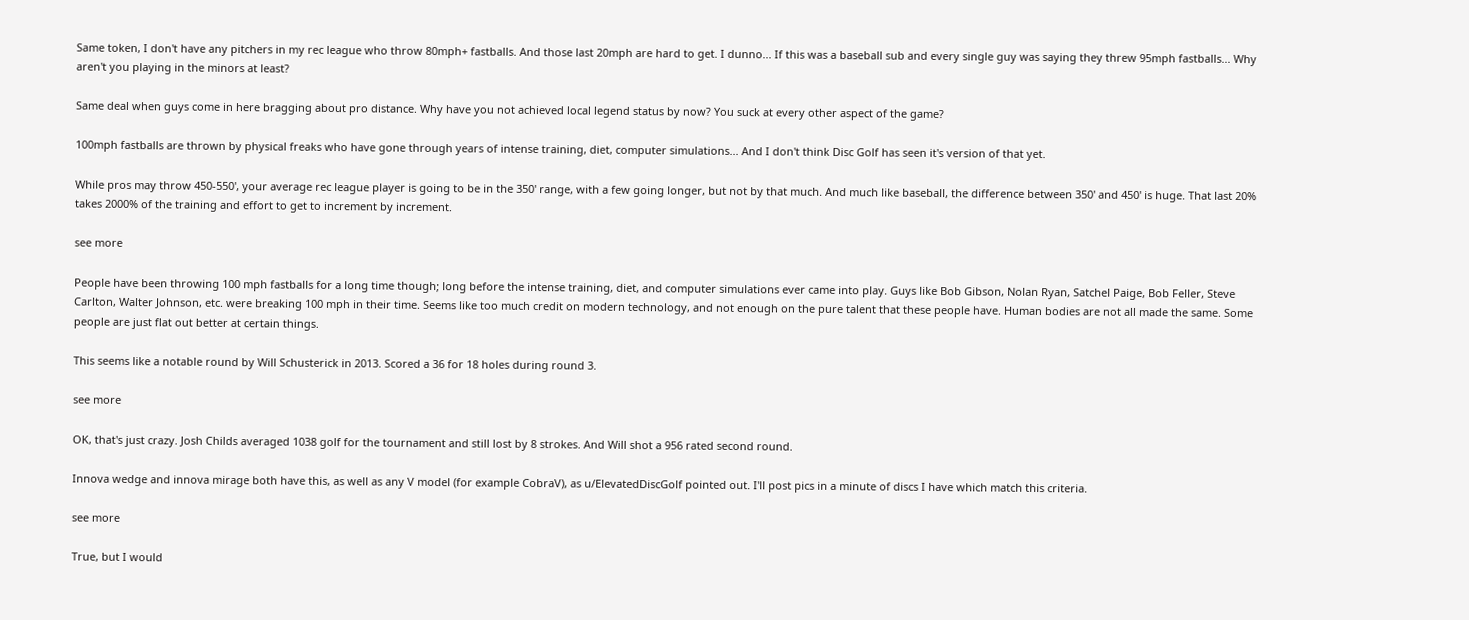Same token, I don't have any pitchers in my rec league who throw 80mph+ fastballs. And those last 20mph are hard to get. I dunno... If this was a baseball sub and every single guy was saying they threw 95mph fastballs... Why aren't you playing in the minors at least?

Same deal when guys come in here bragging about pro distance. Why have you not achieved local legend status by now? You suck at every other aspect of the game?

100mph fastballs are thrown by physical freaks who have gone through years of intense training, diet, computer simulations... And I don't think Disc Golf has seen it's version of that yet.

While pros may throw 450-550', your average rec league player is going to be in the 350' range, with a few going longer, but not by that much. And much like baseball, the difference between 350' and 450' is huge. That last 20% takes 2000% of the training and effort to get to increment by increment.

see more

People have been throwing 100 mph fastballs for a long time though; long before the intense training, diet, and computer simulations ever came into play. Guys like Bob Gibson, Nolan Ryan, Satchel Paige, Bob Feller, Steve Carlton, Walter Johnson, etc. were breaking 100 mph in their time. Seems like too much credit on modern technology, and not enough on the pure talent that these people have. Human bodies are not all made the same. Some people are just flat out better at certain things.

This seems like a notable round by Will Schusterick in 2013. Scored a 36 for 18 holes during round 3.

see more

OK, that's just crazy. Josh Childs averaged 1038 golf for the tournament and still lost by 8 strokes. And Will shot a 956 rated second round.

Innova wedge and innova mirage both have this, as well as any V model (for example CobraV), as u/ElevatedDiscGolf pointed out. I'll post pics in a minute of discs I have which match this criteria.

see more

True, but I would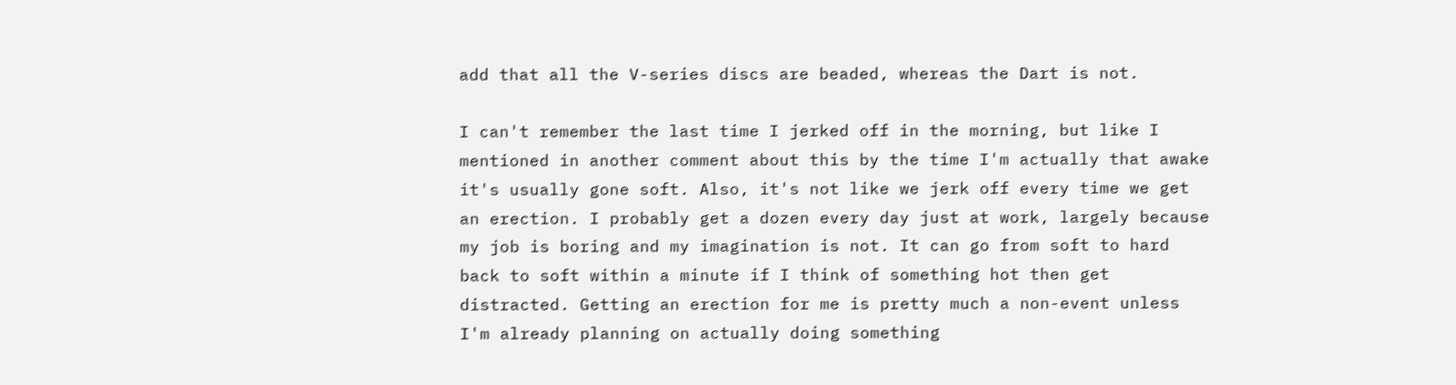add that all the V-series discs are beaded, whereas the Dart is not.

I can't remember the last time I jerked off in the morning, but like I mentioned in another comment about this by the time I'm actually that awake it's usually gone soft. Also, it's not like we jerk off every time we get an erection. I probably get a dozen every day just at work, largely because my job is boring and my imagination is not. It can go from soft to hard back to soft within a minute if I think of something hot then get distracted. Getting an erection for me is pretty much a non-event unless I'm already planning on actually doing something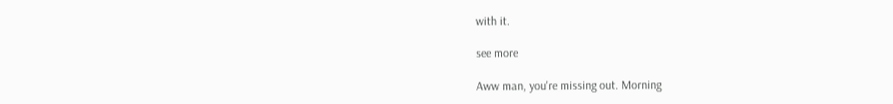with it.

see more

Aww man, you're missing out. Morning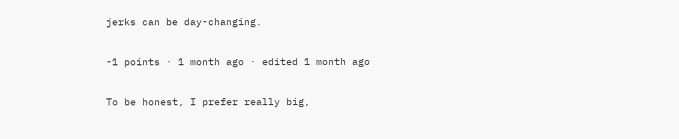jerks can be day-changing.

-1 points · 1 month ago · edited 1 month ago

To be honest, I prefer really big,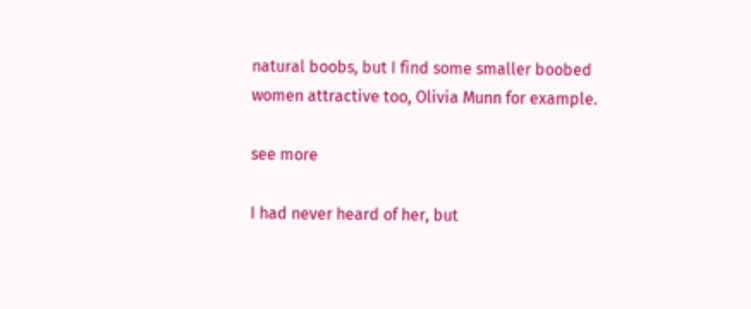natural boobs, but I find some smaller boobed women attractive too, Olivia Munn for example.

see more

I had never heard of her, but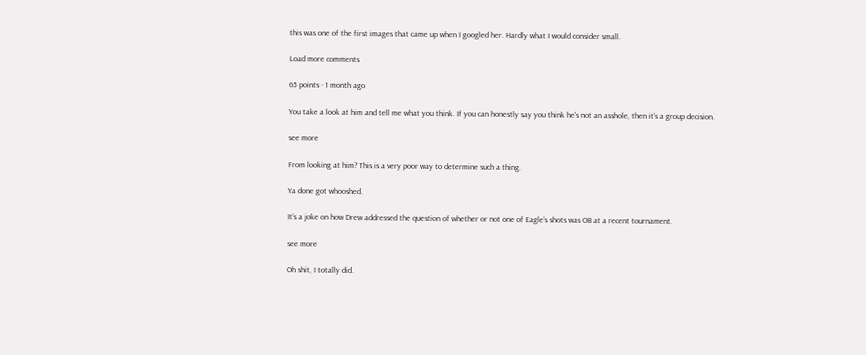this was one of the first images that came up when I googled her. Hardly what I would consider small.

Load more comments

65 points · 1 month ago

You take a look at him and tell me what you think. If you can honestly say you think he's not an asshole, then it's a group decision.

see more

From looking at him? This is a very poor way to determine such a thing.

Ya done got whooshed.

It’s a joke on how Drew addressed the question of whether or not one of Eagle’s shots was OB at a recent tournament.

see more

Oh shit, I totally did.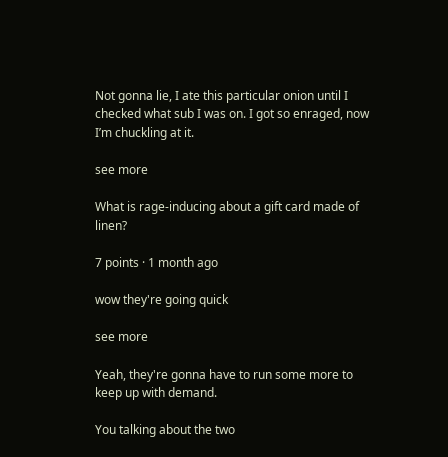Not gonna lie, I ate this particular onion until I checked what sub I was on. I got so enraged, now I’m chuckling at it.

see more

What is rage-inducing about a gift card made of linen?

7 points · 1 month ago

wow they're going quick

see more

Yeah, they're gonna have to run some more to keep up with demand.

You talking about the two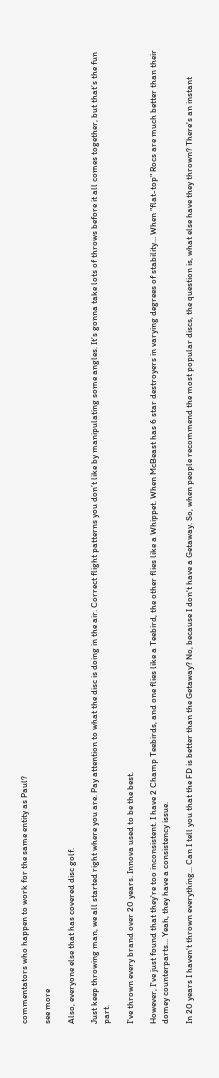commentators who happen to work for the same entity as Paul?

see more

Also, everyone else that has covered disc golf.

Just keep throwing man, we all started right where you are. Pay attention to what the disc is doing in the air. Correct flight patterns you don’t like by manipulating some angles. It’s gonna take lots of throws before it all comes together, but that’s the fun part.

I've thrown every brand over 20 years. Innova used to be the best.

However, I've just found that they're too inconsistent. I have 2 Champ Teebirds, and one flies like a Teebird, the other flies like a Whippet. When McBeast has 6 star destroyers in varying degrees of stability... When "flat-top" Rocs are much better than their domey counterparts... Yeah, they have a consistency issue.

In 20 years I haven't thrown everything... Can I tell you that the FD is better than the Getaway? No, because I don't have a Getaway. So, when people recommend the most popular discs, the question is, what else have they thrown? There's an instant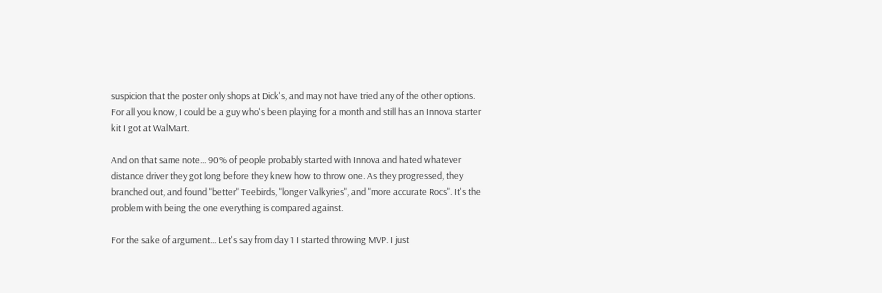suspicion that the poster only shops at Dick's, and may not have tried any of the other options. For all you know, I could be a guy who's been playing for a month and still has an Innova starter kit I got at WalMart.

And on that same note... 90% of people probably started with Innova and hated whatever distance driver they got long before they knew how to throw one. As they progressed, they branched out, and found "better" Teebirds, "longer Valkyries", and "more accurate Rocs". It's the problem with being the one everything is compared against.

For the sake of argument... Let's say from day 1 I started throwing MVP. I just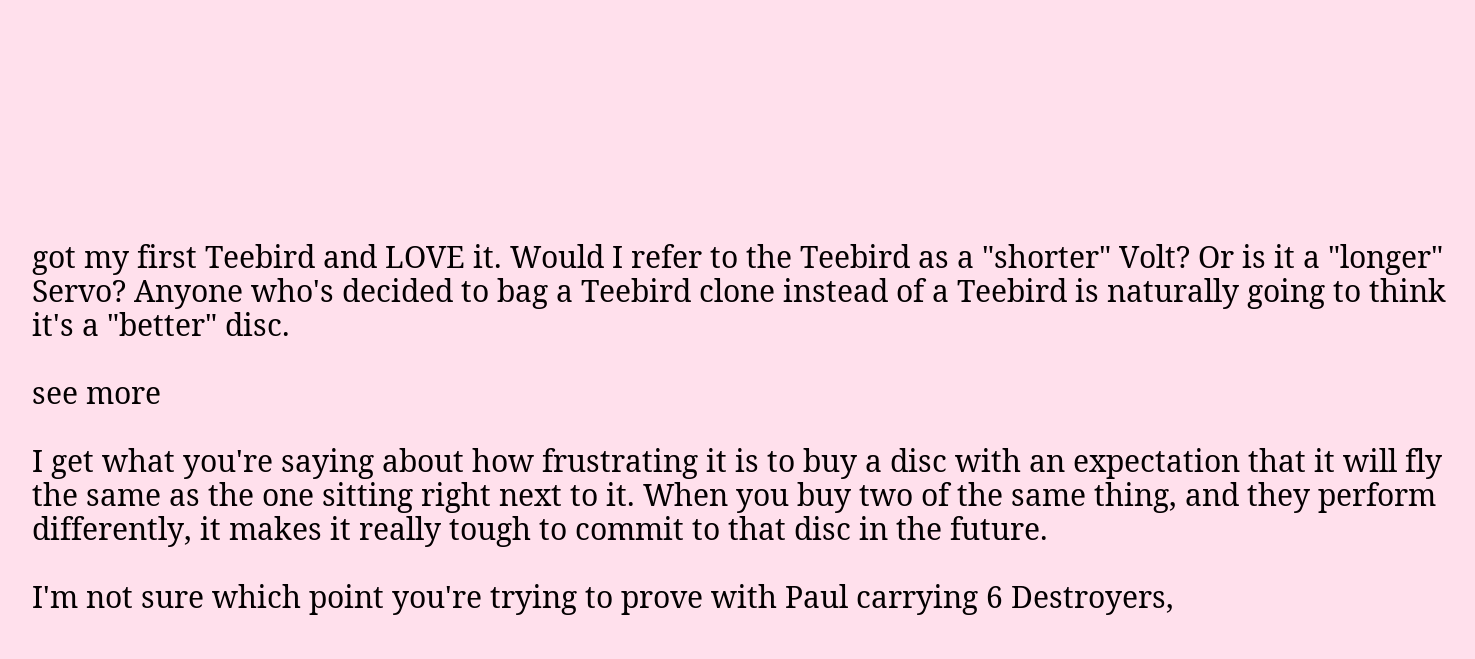got my first Teebird and LOVE it. Would I refer to the Teebird as a "shorter" Volt? Or is it a "longer" Servo? Anyone who's decided to bag a Teebird clone instead of a Teebird is naturally going to think it's a "better" disc.

see more

I get what you're saying about how frustrating it is to buy a disc with an expectation that it will fly the same as the one sitting right next to it. When you buy two of the same thing, and they perform differently, it makes it really tough to commit to that disc in the future.

I'm not sure which point you're trying to prove with Paul carrying 6 Destroyers,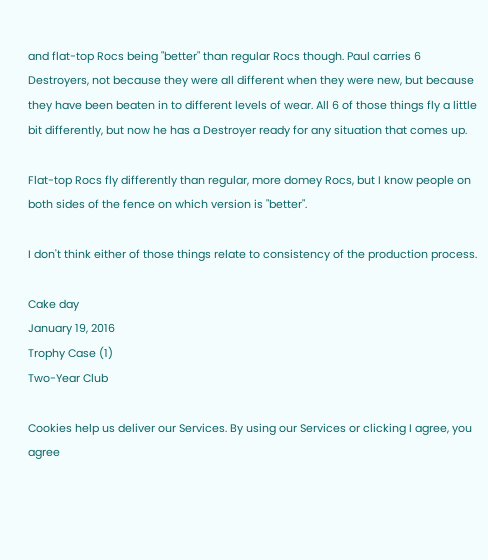and flat-top Rocs being "better" than regular Rocs though. Paul carries 6 Destroyers, not because they were all different when they were new, but because they have been beaten in to different levels of wear. All 6 of those things fly a little bit differently, but now he has a Destroyer ready for any situation that comes up.

Flat-top Rocs fly differently than regular, more domey Rocs, but I know people on both sides of the fence on which version is "better".

I don't think either of those things relate to consistency of the production process.

Cake day
January 19, 2016
Trophy Case (1)
Two-Year Club

Cookies help us deliver our Services. By using our Services or clicking I agree, you agree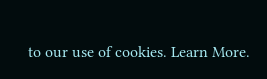to our use of cookies. Learn More.